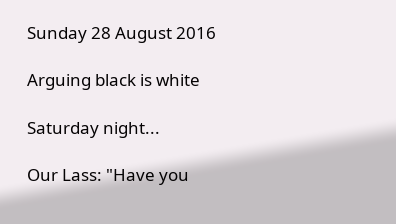Sunday 28 August 2016

Arguing black is white

Saturday night...

Our Lass: "Have you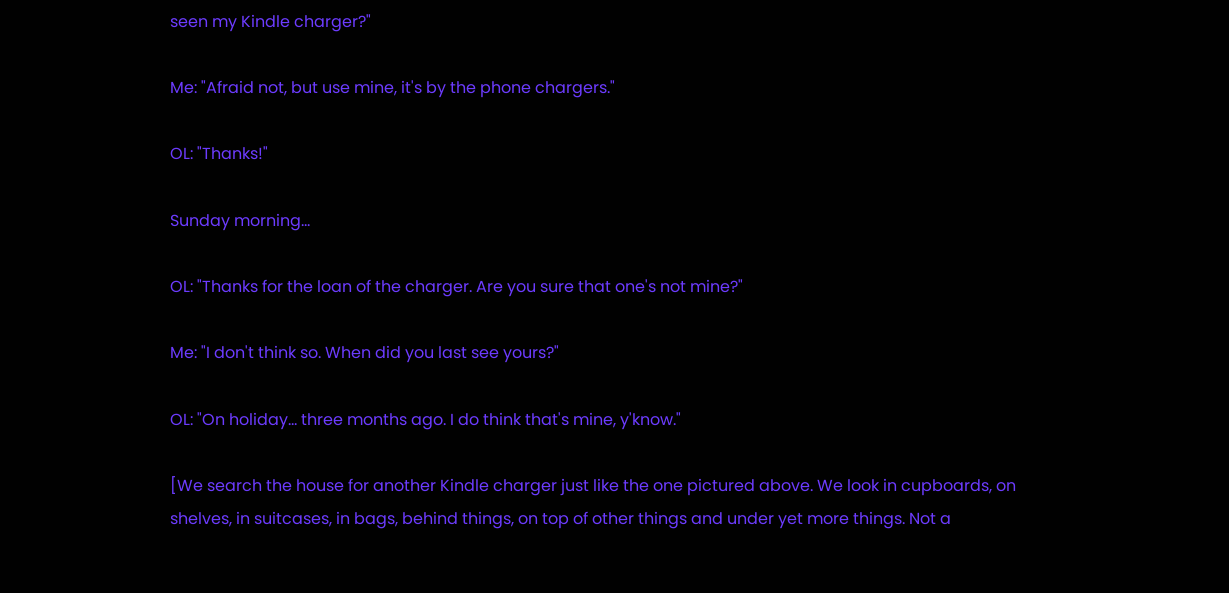seen my Kindle charger?"

Me: "Afraid not, but use mine, it's by the phone chargers."

OL: "Thanks!"

Sunday morning...

OL: "Thanks for the loan of the charger. Are you sure that one's not mine?"

Me: "I don't think so. When did you last see yours?"

OL: "On holiday... three months ago. I do think that's mine, y'know."

[We search the house for another Kindle charger just like the one pictured above. We look in cupboards, on shelves, in suitcases, in bags, behind things, on top of other things and under yet more things. Not a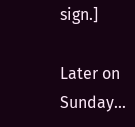sign.]

Later on Sunday...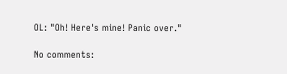OL: "Oh! Here's mine! Panic over."

No comments: